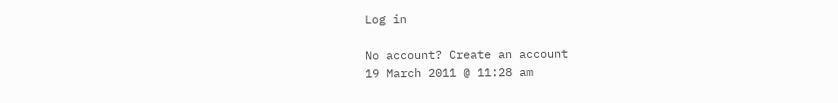Log in

No account? Create an account
19 March 2011 @ 11:28 am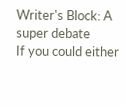Writer's Block: A super debate
If you could either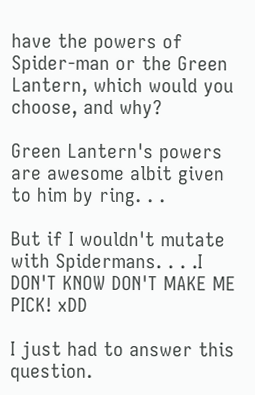have the powers of Spider-man or the Green Lantern, which would you choose, and why?

Green Lantern's powers are awesome albit given to him by ring. . .

But if I wouldn't mutate with Spidermans. . . .I DON'T KNOW DON'T MAKE ME PICK! xDD

I just had to answer this question.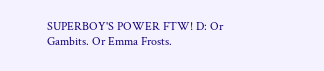SUPERBOY'S POWER FTW! D: Or Gambits. Or Emma Frosts.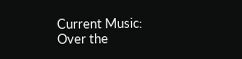Current Music: Over the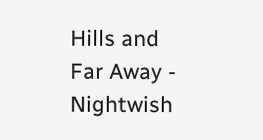Hills and Far Away - Nightwish